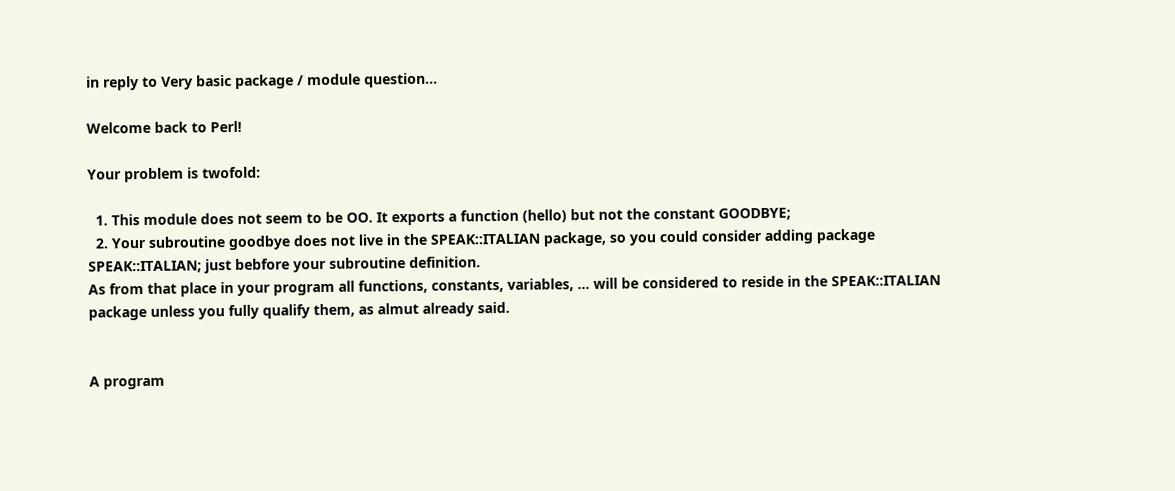in reply to Very basic package / module question...

Welcome back to Perl!

Your problem is twofold:

  1. This module does not seem to be OO. It exports a function (hello) but not the constant GOODBYE;
  2. Your subroutine goodbye does not live in the SPEAK::ITALIAN package, so you could consider adding package SPEAK::ITALIAN; just bebfore your subroutine definition.
As from that place in your program all functions, constants, variables, ... will be considered to reside in the SPEAK::ITALIAN package unless you fully qualify them, as almut already said.


A program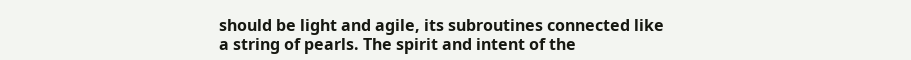should be light and agile, its subroutines connected like a string of pearls. The spirit and intent of the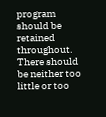program should be retained throughout. There should be neither too little or too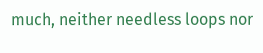much, neither needless loops nor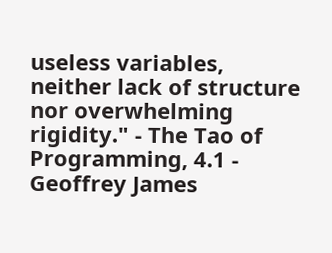useless variables, neither lack of structure nor overwhelming rigidity." - The Tao of Programming, 4.1 - Geoffrey James